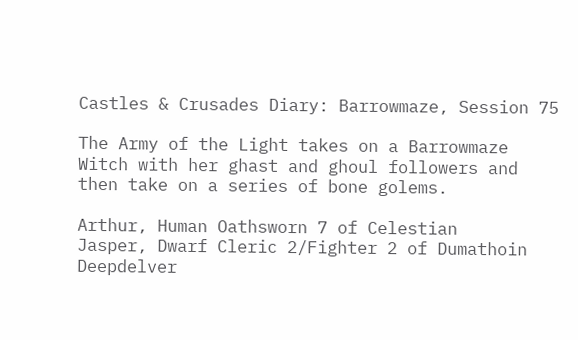Castles & Crusades Diary: Barrowmaze, Session 75

The Army of the Light takes on a Barrowmaze Witch with her ghast and ghoul followers and then take on a series of bone golems.

Arthur, Human Oathsworn 7 of Celestian
Jasper, Dwarf Cleric 2/Fighter 2 of Dumathoin Deepdelver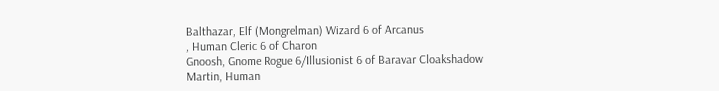Balthazar, Elf (Mongrelman) Wizard 6 of Arcanus
, Human Cleric 6 of Charon
Gnoosh, Gnome Rogue 6/Illusionist 6 of Baravar Cloakshadow
Martin, Human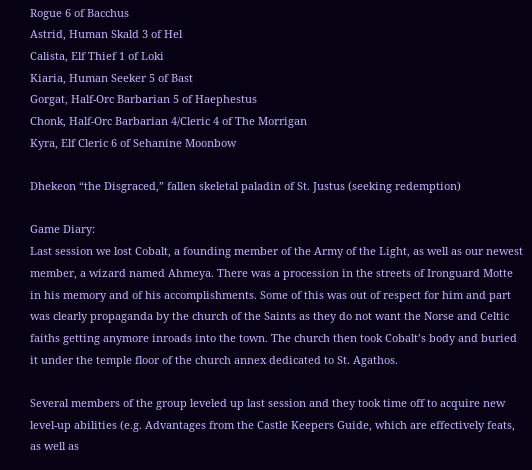Rogue 6 of Bacchus
Astrid, Human Skald 3 of Hel
Calista, Elf Thief 1 of Loki
Kiaria, Human Seeker 5 of Bast
Gorgat, Half-Orc Barbarian 5 of Haephestus
Chonk, Half-Orc Barbarian 4/Cleric 4 of The Morrigan
Kyra, Elf Cleric 6 of Sehanine Moonbow

Dhekeon “the Disgraced,” fallen skeletal paladin of St. Justus (seeking redemption)

Game Diary:
Last session we lost Cobalt, a founding member of the Army of the Light, as well as our newest member, a wizard named Ahmeya. There was a procession in the streets of Ironguard Motte in his memory and of his accomplishments. Some of this was out of respect for him and part was clearly propaganda by the church of the Saints as they do not want the Norse and Celtic faiths getting anymore inroads into the town. The church then took Cobalt’s body and buried it under the temple floor of the church annex dedicated to St. Agathos.

Several members of the group leveled up last session and they took time off to acquire new level-up abilities (e.g. Advantages from the Castle Keepers Guide, which are effectively feats, as well as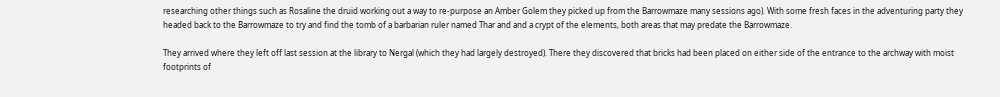researching other things such as Rosaline the druid working out a way to re-purpose an Amber Golem they picked up from the Barrowmaze many sessions ago). With some fresh faces in the adventuring party they headed back to the Barrowmaze to try and find the tomb of a barbarian ruler named Thar and and a crypt of the elements, both areas that may predate the Barrowmaze.

They arrived where they left off last session at the library to Nergal (which they had largely destroyed). There they discovered that bricks had been placed on either side of the entrance to the archway with moist footprints of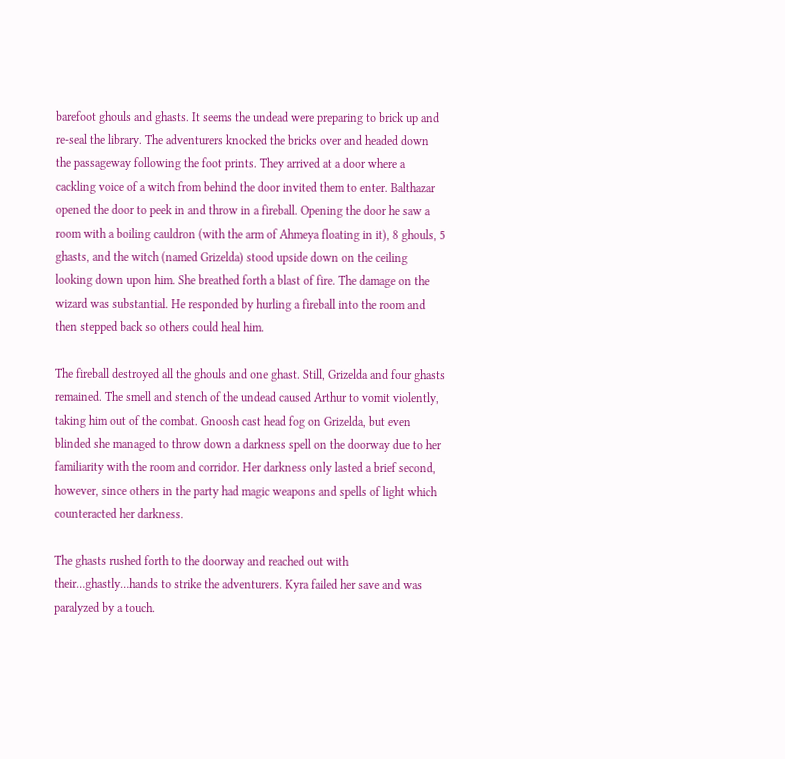barefoot ghouls and ghasts. It seems the undead were preparing to brick up and re-seal the library. The adventurers knocked the bricks over and headed down the passageway following the foot prints. They arrived at a door where a cackling voice of a witch from behind the door invited them to enter. Balthazar opened the door to peek in and throw in a fireball. Opening the door he saw a room with a boiling cauldron (with the arm of Ahmeya floating in it), 8 ghouls, 5 ghasts, and the witch (named Grizelda) stood upside down on the ceiling looking down upon him. She breathed forth a blast of fire. The damage on the wizard was substantial. He responded by hurling a fireball into the room and then stepped back so others could heal him.

The fireball destroyed all the ghouls and one ghast. Still, Grizelda and four ghasts remained. The smell and stench of the undead caused Arthur to vomit violently, taking him out of the combat. Gnoosh cast head fog on Grizelda, but even blinded she managed to throw down a darkness spell on the doorway due to her familiarity with the room and corridor. Her darkness only lasted a brief second, however, since others in the party had magic weapons and spells of light which counteracted her darkness.

The ghasts rushed forth to the doorway and reached out with their…ghastly…hands to strike the adventurers. Kyra failed her save and was paralyzed by a touch.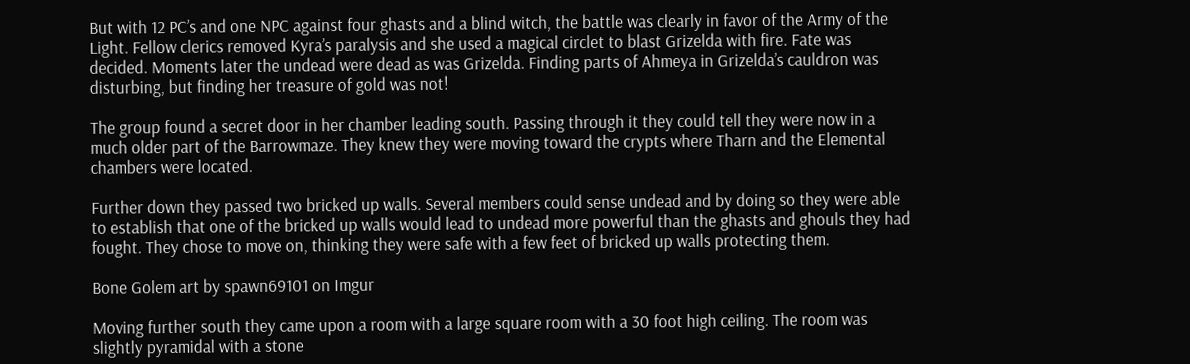But with 12 PC’s and one NPC against four ghasts and a blind witch, the battle was clearly in favor of the Army of the Light. Fellow clerics removed Kyra’s paralysis and she used a magical circlet to blast Grizelda with fire. Fate was decided. Moments later the undead were dead as was Grizelda. Finding parts of Ahmeya in Grizelda’s cauldron was disturbing, but finding her treasure of gold was not!

The group found a secret door in her chamber leading south. Passing through it they could tell they were now in a much older part of the Barrowmaze. They knew they were moving toward the crypts where Tharn and the Elemental chambers were located.

Further down they passed two bricked up walls. Several members could sense undead and by doing so they were able to establish that one of the bricked up walls would lead to undead more powerful than the ghasts and ghouls they had fought. They chose to move on, thinking they were safe with a few feet of bricked up walls protecting them.

Bone Golem art by spawn69101 on Imgur

Moving further south they came upon a room with a large square room with a 30 foot high ceiling. The room was slightly pyramidal with a stone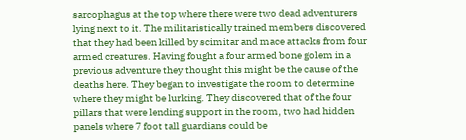sarcophagus at the top where there were two dead adventurers lying next to it. The militaristically trained members discovered that they had been killed by scimitar and mace attacks from four armed creatures. Having fought a four armed bone golem in a previous adventure they thought this might be the cause of the deaths here. They began to investigate the room to determine where they might be lurking. They discovered that of the four pillars that were lending support in the room, two had hidden panels where 7 foot tall guardians could be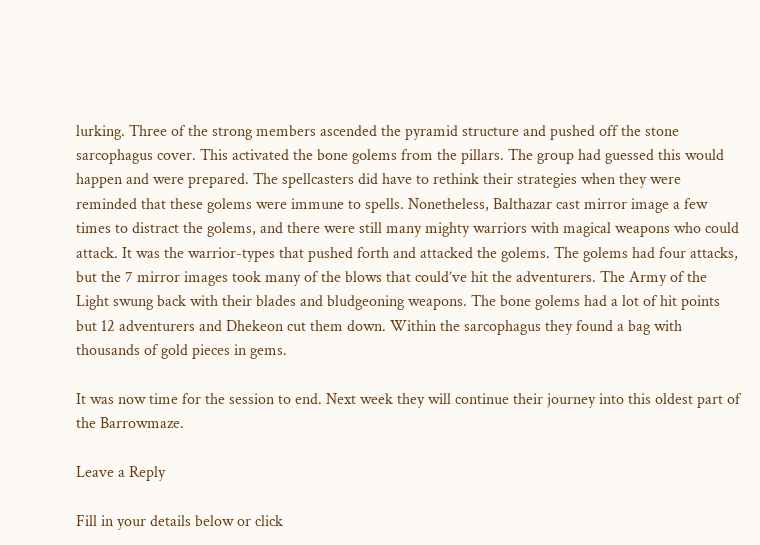lurking. Three of the strong members ascended the pyramid structure and pushed off the stone sarcophagus cover. This activated the bone golems from the pillars. The group had guessed this would happen and were prepared. The spellcasters did have to rethink their strategies when they were reminded that these golems were immune to spells. Nonetheless, Balthazar cast mirror image a few times to distract the golems, and there were still many mighty warriors with magical weapons who could attack. It was the warrior-types that pushed forth and attacked the golems. The golems had four attacks, but the 7 mirror images took many of the blows that could’ve hit the adventurers. The Army of the Light swung back with their blades and bludgeoning weapons. The bone golems had a lot of hit points but 12 adventurers and Dhekeon cut them down. Within the sarcophagus they found a bag with thousands of gold pieces in gems.

It was now time for the session to end. Next week they will continue their journey into this oldest part of the Barrowmaze.

Leave a Reply

Fill in your details below or click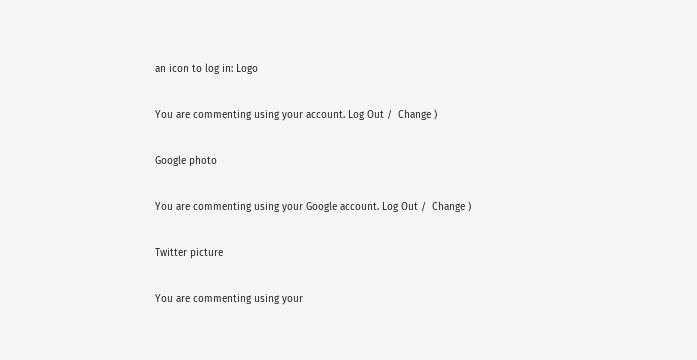an icon to log in: Logo

You are commenting using your account. Log Out /  Change )

Google photo

You are commenting using your Google account. Log Out /  Change )

Twitter picture

You are commenting using your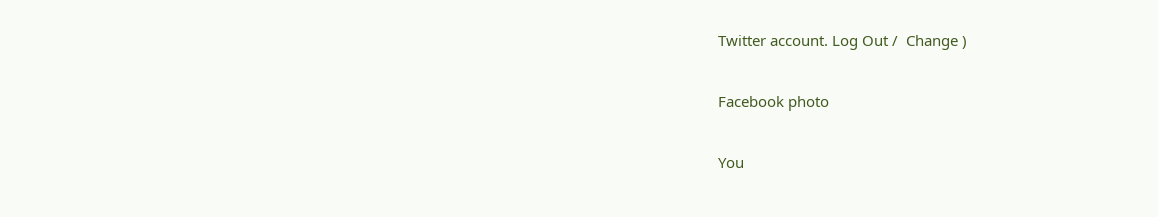Twitter account. Log Out /  Change )

Facebook photo

You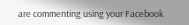are commenting using your Facebook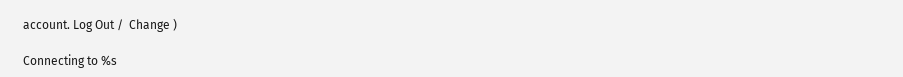account. Log Out /  Change )

Connecting to %s